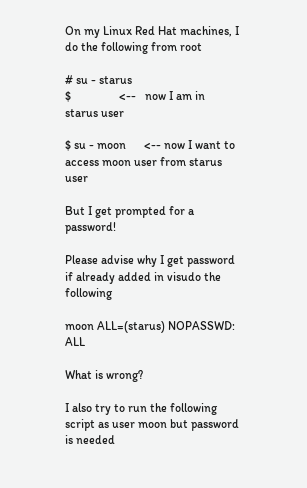On my Linux Red Hat machines, I do the following from root

# su - starus
$                <--   now I am in starus user

$ su - moon      <-- now I want to access moon user from starus user

But I get prompted for a password!

Please advise why I get password if already added in visudo the following

moon ALL=(starus) NOPASSWD: ALL

What is wrong?

I also try to run the following script as user moon but password is needed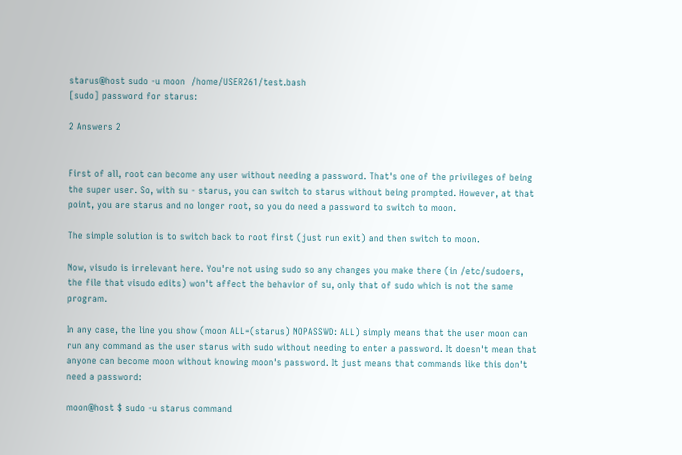starus@host sudo -u moon  /home/USER261/test.bash
[sudo] password for starus:

2 Answers 2


First of all, root can become any user without needing a password. That's one of the privileges of being the super user. So, with su - starus, you can switch to starus without being prompted. However, at that point, you are starus and no longer root, so you do need a password to switch to moon.

The simple solution is to switch back to root first (just run exit) and then switch to moon.

Now, visudo is irrelevant here. You're not using sudo so any changes you make there (in /etc/sudoers, the file that visudo edits) won't affect the behavior of su, only that of sudo which is not the same program.

In any case, the line you show (moon ALL=(starus) NOPASSWD: ALL) simply means that the user moon can run any command as the user starus with sudo without needing to enter a password. It doesn't mean that anyone can become moon without knowing moon's password. It just means that commands like this don't need a password:

moon@host $ sudo -u starus command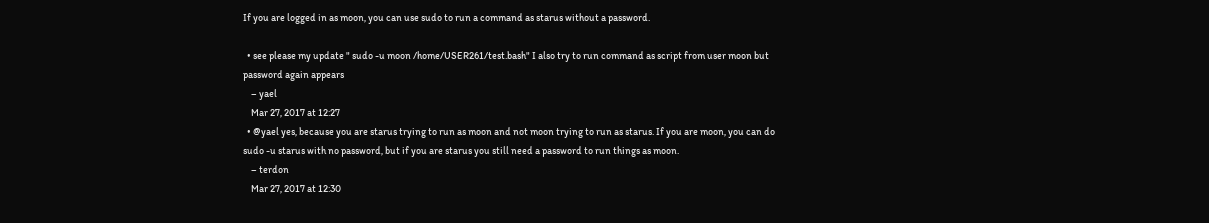If you are logged in as moon, you can use sudo to run a command as starus without a password.

  • see please my update " sudo -u moon /home/USER261/test.bash" I also try to run command as script from user moon but password again appears
    – yael
    Mar 27, 2017 at 12:27
  • @yael yes, because you are starus trying to run as moon and not moon trying to run as starus. If you are moon, you can do sudo -u starus with no password, but if you are starus you still need a password to run things as moon.
    – terdon
    Mar 27, 2017 at 12:30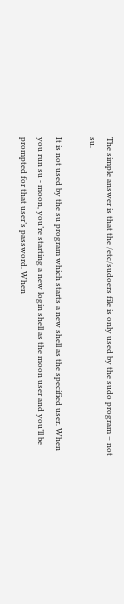The simple answer is that the /etc/sudoers file is only used by the sudo program – not su.

It is not used by the su program which starts a new shell as the specified user. When you run su - moon, you’re starting a new login shell as the moon user and you’ll be prompted for that user’s password. When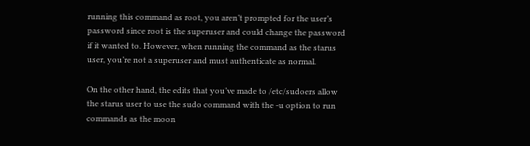running this command as root, you aren’t prompted for the user’s password since root is the superuser and could change the password if it wanted to. However, when running the command as the starus user, you’re not a superuser and must authenticate as normal.

On the other hand, the edits that you’ve made to /etc/sudoers allow the starus user to use the sudo command with the -u option to run commands as the moon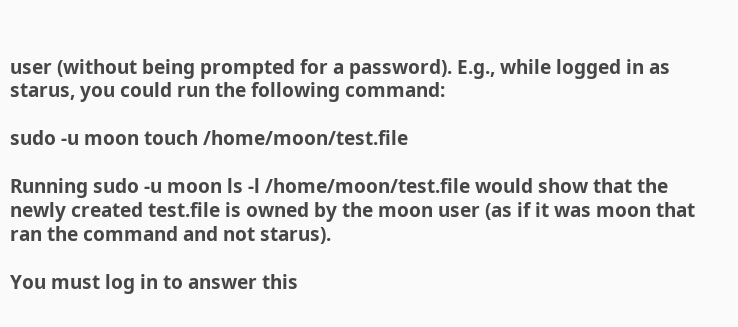user (without being prompted for a password). E.g., while logged in as starus, you could run the following command:

sudo -u moon touch /home/moon/test.file

Running sudo -u moon ls -l /home/moon/test.file would show that the newly created test.file is owned by the moon user (as if it was moon that ran the command and not starus).

You must log in to answer this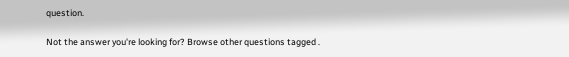question.

Not the answer you're looking for? Browse other questions tagged .